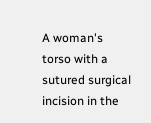A woman's torso with a sutured surgical incision in the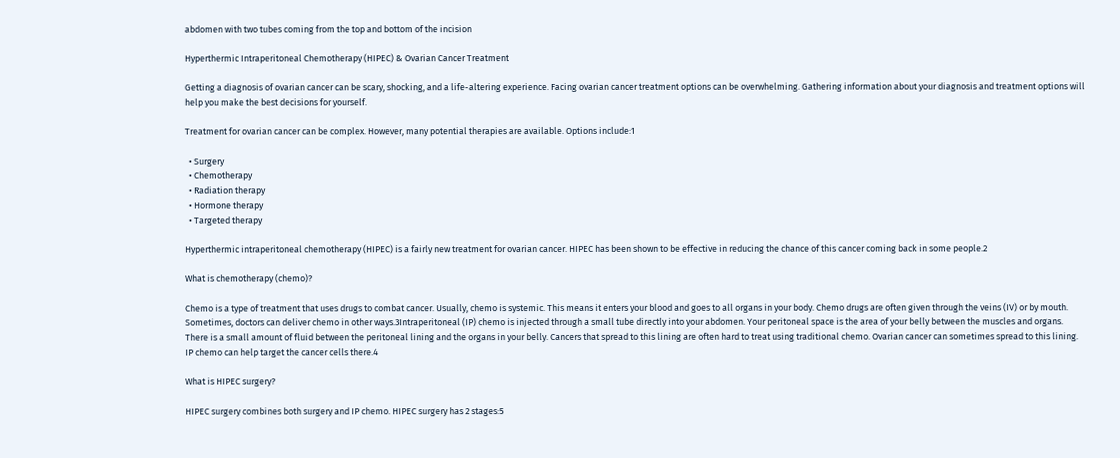abdomen with two tubes coming from the top and bottom of the incision

Hyperthermic Intraperitoneal Chemotherapy (HIPEC) & Ovarian Cancer Treatment

Getting a diagnosis of ovarian cancer can be scary, shocking, and a life-altering experience. Facing ovarian cancer treatment options can be overwhelming. Gathering information about your diagnosis and treatment options will help you make the best decisions for yourself.

Treatment for ovarian cancer can be complex. However, many potential therapies are available. Options include:1

  • Surgery
  • Chemotherapy
  • Radiation therapy
  • Hormone therapy
  • Targeted therapy

Hyperthermic intraperitoneal chemotherapy (HIPEC) is a fairly new treatment for ovarian cancer. HIPEC has been shown to be effective in reducing the chance of this cancer coming back in some people.2

What is chemotherapy (chemo)?

Chemo is a type of treatment that uses drugs to combat cancer. Usually, chemo is systemic. This means it enters your blood and goes to all organs in your body. Chemo drugs are often given through the veins (IV) or by mouth. Sometimes, doctors can deliver chemo in other ways.3Intraperitoneal (IP) chemo is injected through a small tube directly into your abdomen. Your peritoneal space is the area of your belly between the muscles and organs. There is a small amount of fluid between the peritoneal lining and the organs in your belly. Cancers that spread to this lining are often hard to treat using traditional chemo. Ovarian cancer can sometimes spread to this lining. IP chemo can help target the cancer cells there.4

What is HIPEC surgery?

HIPEC surgery combines both surgery and IP chemo. HIPEC surgery has 2 stages:5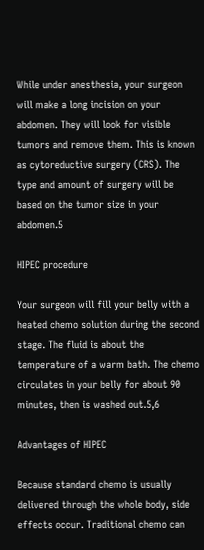While under anesthesia, your surgeon will make a long incision on your abdomen. They will look for visible tumors and remove them. This is known as cytoreductive surgery (CRS). The type and amount of surgery will be based on the tumor size in your abdomen.5

HIPEC procedure

Your surgeon will fill your belly with a heated chemo solution during the second stage. The fluid is about the temperature of a warm bath. The chemo circulates in your belly for about 90 minutes, then is washed out.5,6

Advantages of HIPEC

Because standard chemo is usually delivered through the whole body, side effects occur. Traditional chemo can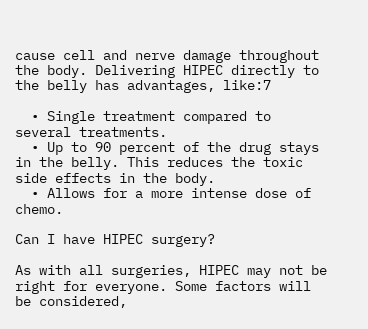cause cell and nerve damage throughout the body. Delivering HIPEC directly to the belly has advantages, like:7

  • Single treatment compared to several treatments.
  • Up to 90 percent of the drug stays in the belly. This reduces the toxic side effects in the body.
  • Allows for a more intense dose of chemo.

Can I have HIPEC surgery?

As with all surgeries, HIPEC may not be right for everyone. Some factors will be considered,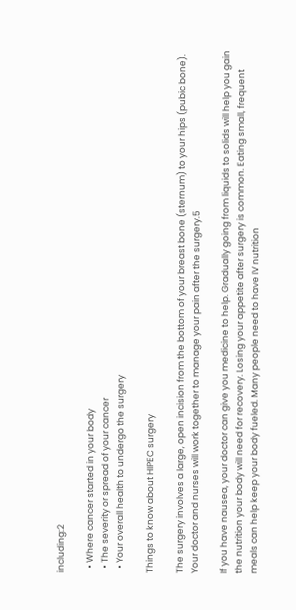including:2

  • Where cancer started in your body
  • The severity or spread of your cancer
  • Your overall health to undergo the surgery

Things to know about HIPEC surgery

The surgery involves a large, open incision from the bottom of your breast bone (sternum) to your hips (pubic bone). Your doctor and nurses will work together to manage your pain after the surgery.5

If you have nausea, your doctor can give you medicine to help. Gradually going from liquids to solids will help you gain the nutrition your body will need for recovery. Losing your appetite after surgery is common. Eating small, frequent meals can help keep your body fueled. Many people need to have IV nutrition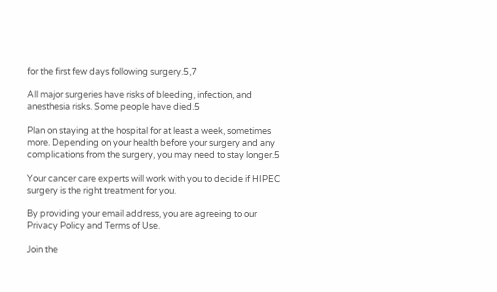for the first few days following surgery.5,7

All major surgeries have risks of bleeding, infection, and anesthesia risks. Some people have died.5

Plan on staying at the hospital for at least a week, sometimes more. Depending on your health before your surgery and any complications from the surgery, you may need to stay longer.5

Your cancer care experts will work with you to decide if HIPEC surgery is the right treatment for you.

By providing your email address, you are agreeing to our Privacy Policy and Terms of Use.

Join the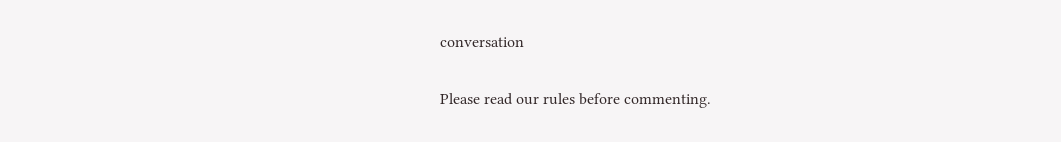conversation

Please read our rules before commenting.